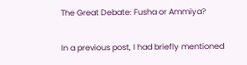The Great Debate: Fusha or Ammiya?

In a previous post, I had briefly mentioned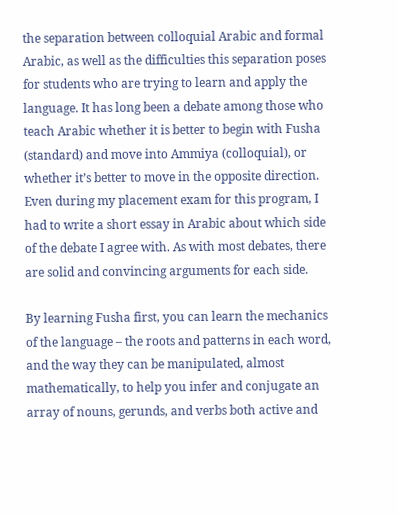the separation between colloquial Arabic and formal Arabic, as well as the difficulties this separation poses for students who are trying to learn and apply the language. It has long been a debate among those who teach Arabic whether it is better to begin with Fusha (standard) and move into Ammiya (colloquial), or whether it’s better to move in the opposite direction. Even during my placement exam for this program, I had to write a short essay in Arabic about which side of the debate I agree with. As with most debates, there are solid and convincing arguments for each side.

By learning Fusha first, you can learn the mechanics of the language – the roots and patterns in each word, and the way they can be manipulated, almost mathematically, to help you infer and conjugate an array of nouns, gerunds, and verbs both active and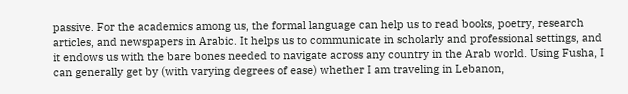passive. For the academics among us, the formal language can help us to read books, poetry, research articles, and newspapers in Arabic. It helps us to communicate in scholarly and professional settings, and it endows us with the bare bones needed to navigate across any country in the Arab world. Using Fusha, I can generally get by (with varying degrees of ease) whether I am traveling in Lebanon,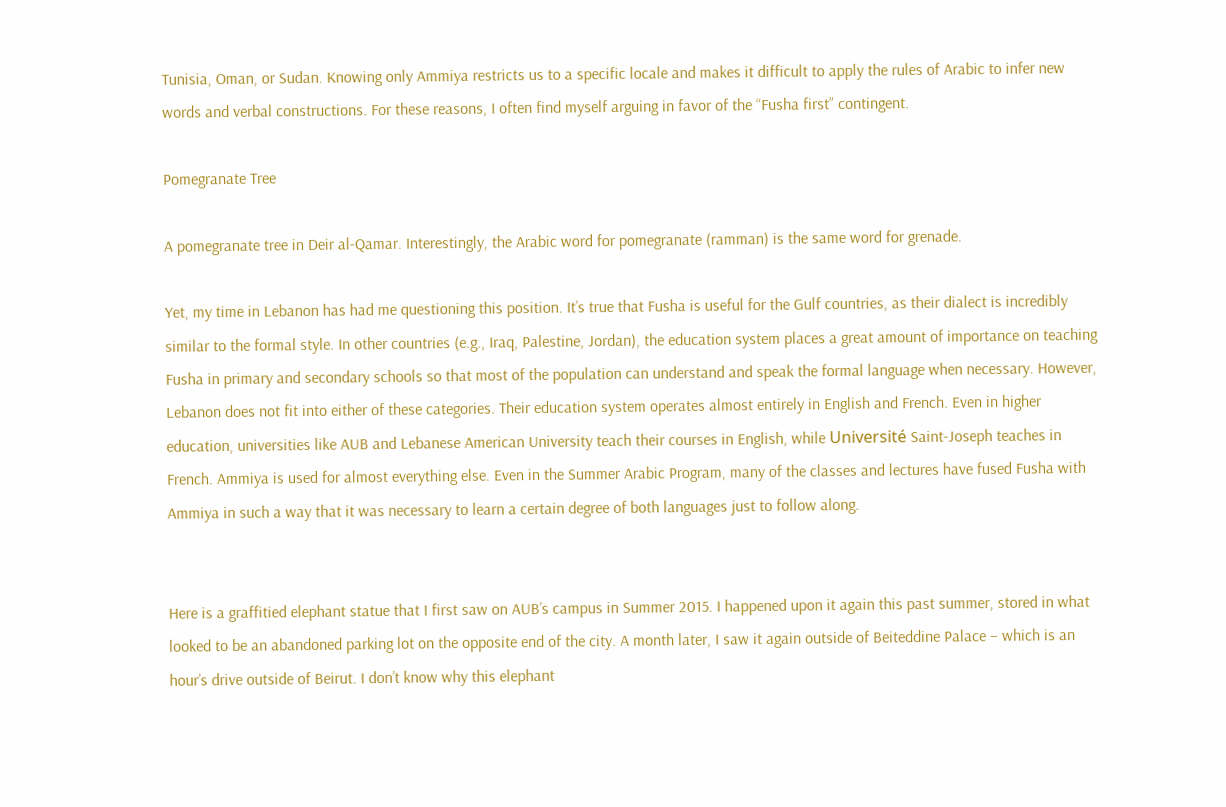Tunisia, Oman, or Sudan. Knowing only Ammiya restricts us to a specific locale and makes it difficult to apply the rules of Arabic to infer new words and verbal constructions. For these reasons, I often find myself arguing in favor of the “Fusha first” contingent.

Pomegranate Tree

A pomegranate tree in Deir al-Qamar. Interestingly, the Arabic word for pomegranate (ramman) is the same word for grenade.

Yet, my time in Lebanon has had me questioning this position. It’s true that Fusha is useful for the Gulf countries, as their dialect is incredibly similar to the formal style. In other countries (e.g., Iraq, Palestine, Jordan), the education system places a great amount of importance on teaching Fusha in primary and secondary schools so that most of the population can understand and speak the formal language when necessary. However, Lebanon does not fit into either of these categories. Their education system operates almost entirely in English and French. Even in higher education, universities like AUB and Lebanese American University teach their courses in English, while Université Saint-Joseph teaches in French. Ammiya is used for almost everything else. Even in the Summer Arabic Program, many of the classes and lectures have fused Fusha with Ammiya in such a way that it was necessary to learn a certain degree of both languages just to follow along.


Here is a graffitied elephant statue that I first saw on AUB’s campus in Summer 2015. I happened upon it again this past summer, stored in what looked to be an abandoned parking lot on the opposite end of the city. A month later, I saw it again outside of Beiteddine Palace – which is an hour’s drive outside of Beirut. I don’t know why this elephant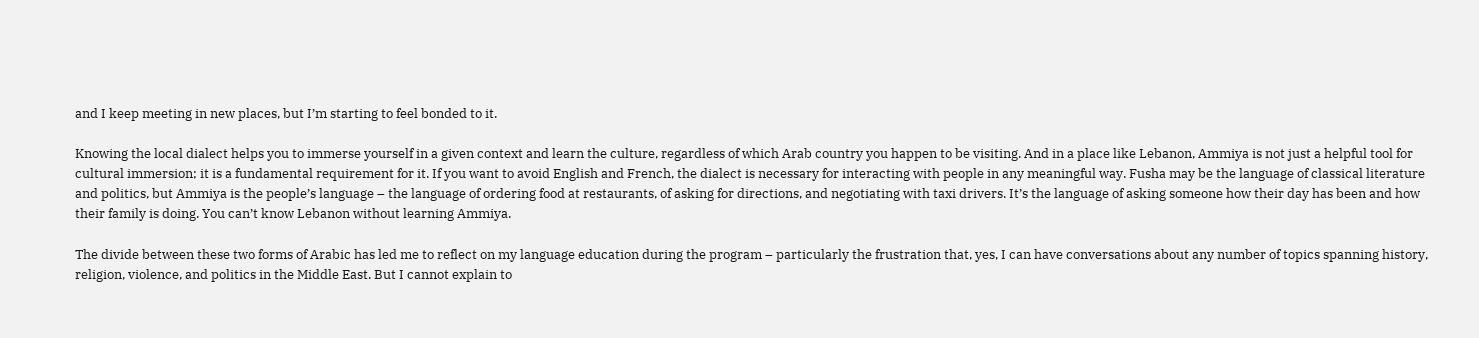and I keep meeting in new places, but I’m starting to feel bonded to it.

Knowing the local dialect helps you to immerse yourself in a given context and learn the culture, regardless of which Arab country you happen to be visiting. And in a place like Lebanon, Ammiya is not just a helpful tool for cultural immersion; it is a fundamental requirement for it. If you want to avoid English and French, the dialect is necessary for interacting with people in any meaningful way. Fusha may be the language of classical literature and politics, but Ammiya is the people’s language – the language of ordering food at restaurants, of asking for directions, and negotiating with taxi drivers. It’s the language of asking someone how their day has been and how their family is doing. You can’t know Lebanon without learning Ammiya.

The divide between these two forms of Arabic has led me to reflect on my language education during the program – particularly the frustration that, yes, I can have conversations about any number of topics spanning history, religion, violence, and politics in the Middle East. But I cannot explain to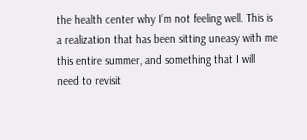the health center why I’m not feeling well. This is a realization that has been sitting uneasy with me this entire summer, and something that I will need to revisit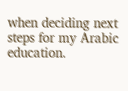when deciding next steps for my Arabic education.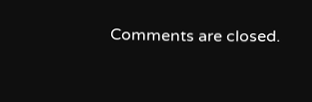Comments are closed.